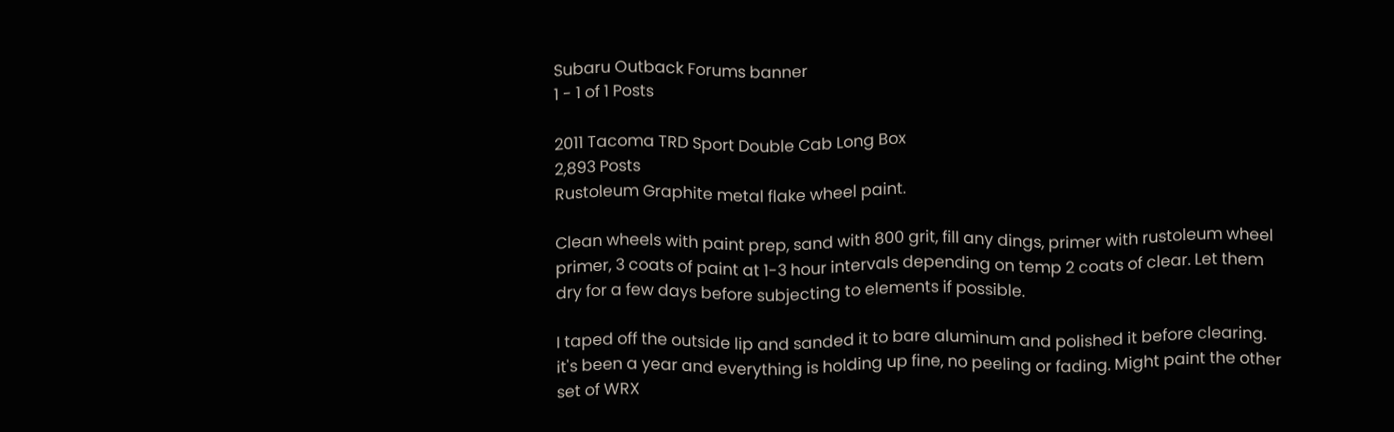Subaru Outback Forums banner
1 - 1 of 1 Posts

2011 Tacoma TRD Sport Double Cab Long Box
2,893 Posts
Rustoleum Graphite metal flake wheel paint.

Clean wheels with paint prep, sand with 800 grit, fill any dings, primer with rustoleum wheel primer, 3 coats of paint at 1-3 hour intervals depending on temp 2 coats of clear. Let them dry for a few days before subjecting to elements if possible.

I taped off the outside lip and sanded it to bare aluminum and polished it before clearing. it's been a year and everything is holding up fine, no peeling or fading. Might paint the other set of WRX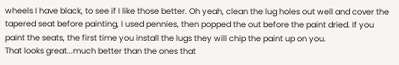wheels I have black, to see if I like those better. Oh yeah, clean the lug holes out well and cover the tapered seat before painting, I used pennies, then popped the out before the paint dried. If you paint the seats, the first time you install the lugs they will chip the paint up on you.
That looks great...much better than the ones that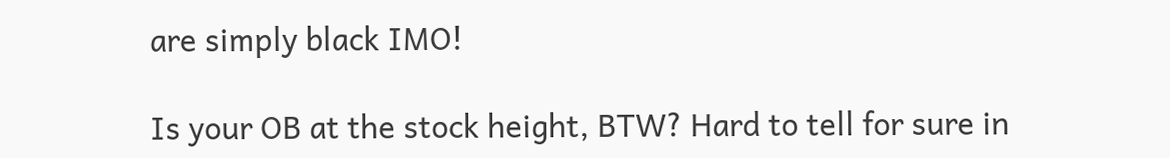are simply black IMO!

Is your OB at the stock height, BTW? Hard to tell for sure in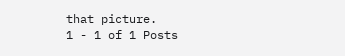that picture.
1 - 1 of 1 Posts